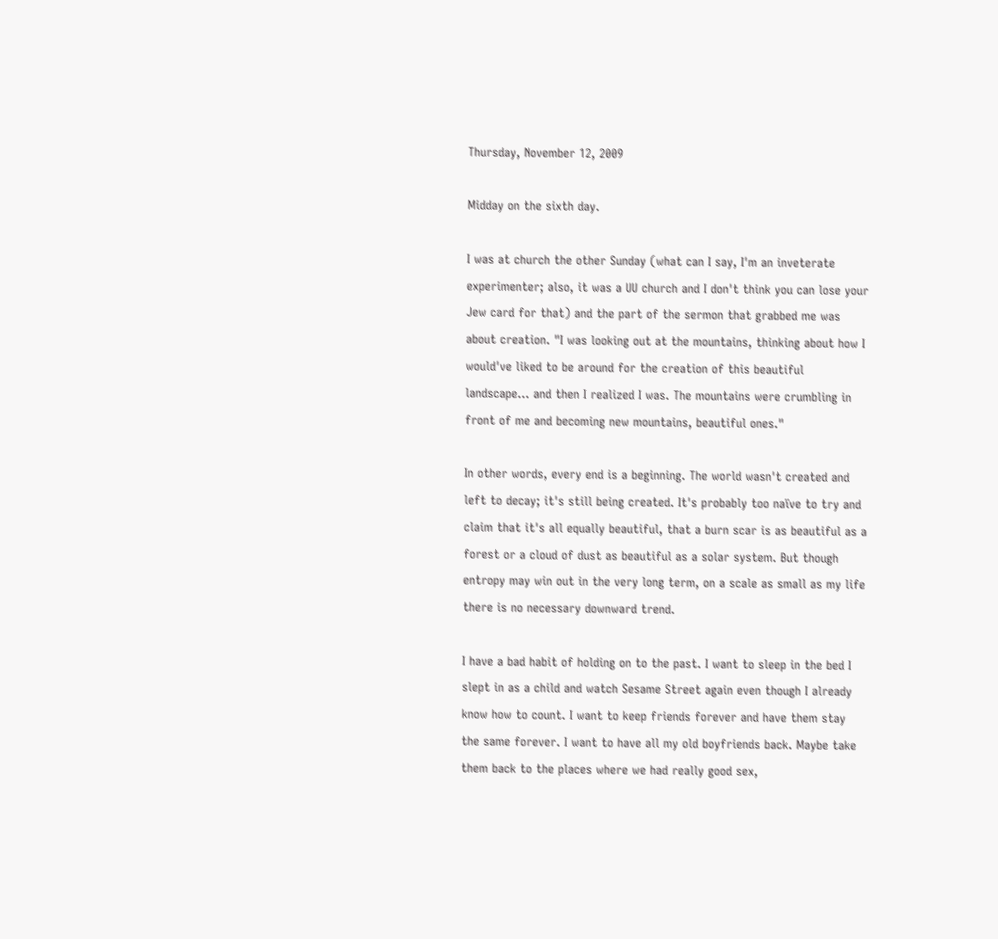Thursday, November 12, 2009

Midday on the sixth day.

I was at church the other Sunday (what can I say, I'm an inveterate experimenter; also, it was a UU church and I don't think you can lose your Jew card for that) and the part of the sermon that grabbed me was about creation. "I was looking out at the mountains, thinking about how I would've liked to be around for the creation of this beautiful landscape... and then I realized I was. The mountains were crumbling in front of me and becoming new mountains, beautiful ones."

In other words, every end is a beginning. The world wasn't created and left to decay; it's still being created. It's probably too naïve to try and claim that it's all equally beautiful, that a burn scar is as beautiful as a forest or a cloud of dust as beautiful as a solar system. But though entropy may win out in the very long term, on a scale as small as my life there is no necessary downward trend.

I have a bad habit of holding on to the past. I want to sleep in the bed I slept in as a child and watch Sesame Street again even though I already know how to count. I want to keep friends forever and have them stay the same forever. I want to have all my old boyfriends back. Maybe take them back to the places where we had really good sex,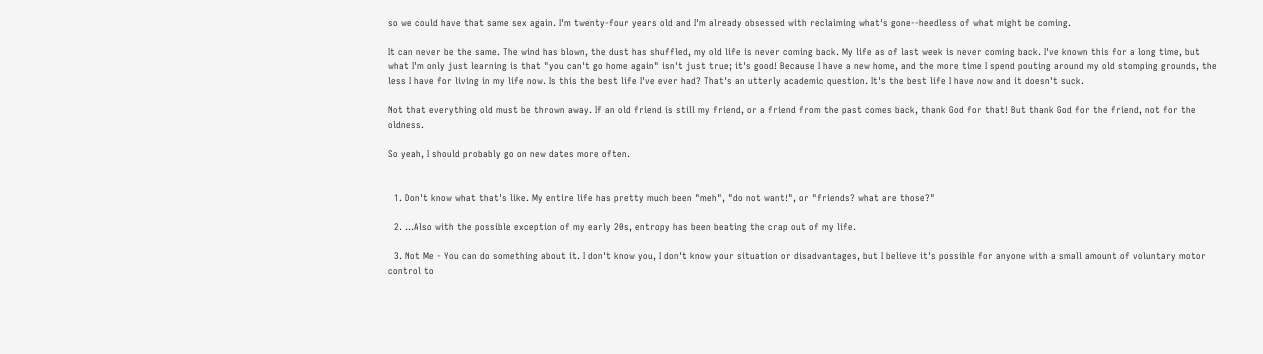so we could have that same sex again. I'm twenty-four years old and I'm already obsessed with reclaiming what's gone--heedless of what might be coming.

It can never be the same. The wind has blown, the dust has shuffled, my old life is never coming back. My life as of last week is never coming back. I've known this for a long time, but what I'm only just learning is that "you can't go home again" isn't just true; it's good! Because I have a new home, and the more time I spend pouting around my old stomping grounds, the less I have for living in my life now. Is this the best life I've ever had? That's an utterly academic question. It's the best life I have now and it doesn't suck.

Not that everything old must be thrown away. If an old friend is still my friend, or a friend from the past comes back, thank God for that! But thank God for the friend, not for the oldness.

So yeah, I should probably go on new dates more often.


  1. Don't know what that's like. My entire life has pretty much been "meh", "do not want!", or "friends? what are those?"

  2. ...Also with the possible exception of my early 20s, entropy has been beating the crap out of my life.

  3. Not Me - You can do something about it. I don't know you, I don't know your situation or disadvantages, but I believe it's possible for anyone with a small amount of voluntary motor control to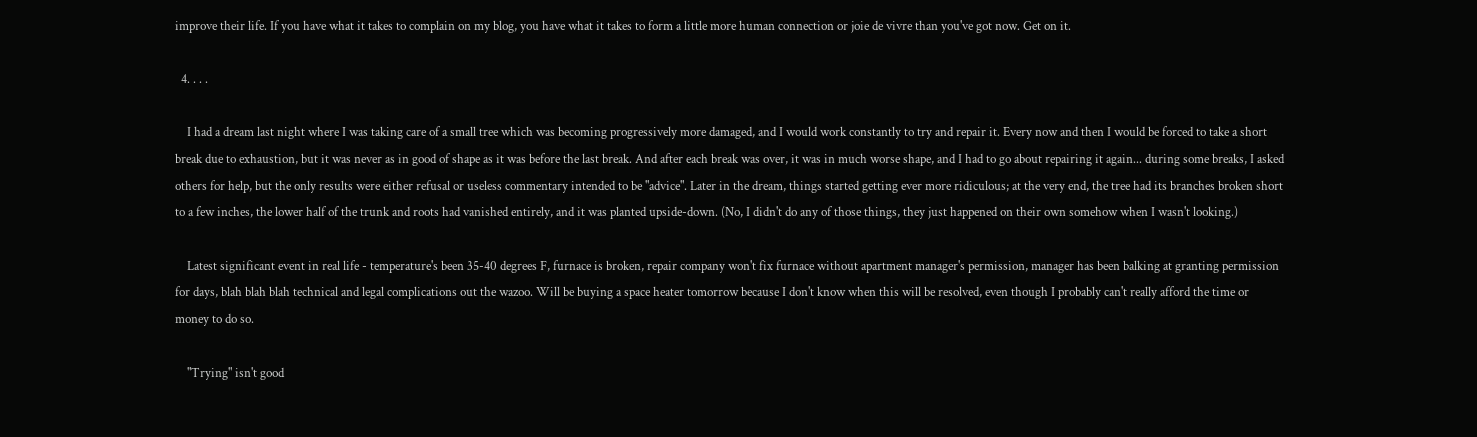improve their life. If you have what it takes to complain on my blog, you have what it takes to form a little more human connection or joie de vivre than you've got now. Get on it.

  4. . . .

    I had a dream last night where I was taking care of a small tree which was becoming progressively more damaged, and I would work constantly to try and repair it. Every now and then I would be forced to take a short break due to exhaustion, but it was never as in good of shape as it was before the last break. And after each break was over, it was in much worse shape, and I had to go about repairing it again... during some breaks, I asked others for help, but the only results were either refusal or useless commentary intended to be "advice". Later in the dream, things started getting ever more ridiculous; at the very end, the tree had its branches broken short to a few inches, the lower half of the trunk and roots had vanished entirely, and it was planted upside-down. (No, I didn't do any of those things, they just happened on their own somehow when I wasn't looking.)

    Latest significant event in real life - temperature's been 35-40 degrees F, furnace is broken, repair company won't fix furnace without apartment manager's permission, manager has been balking at granting permission for days, blah blah blah technical and legal complications out the wazoo. Will be buying a space heater tomorrow because I don't know when this will be resolved, even though I probably can't really afford the time or money to do so.

    "Trying" isn't good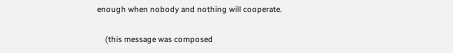enough when nobody and nothing will cooperate.

    (this message was composed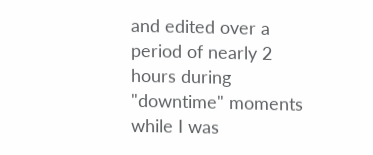and edited over a period of nearly 2 hours during "downtime" moments while I was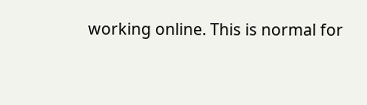working online. This is normal for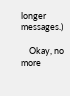longer messages.)

    Okay, no more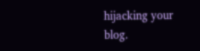hijacking your blog.